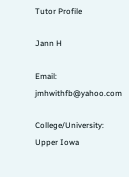Tutor Profile

Jann H

Email: jmhwithfb@yahoo.com

College/University: Upper Iowa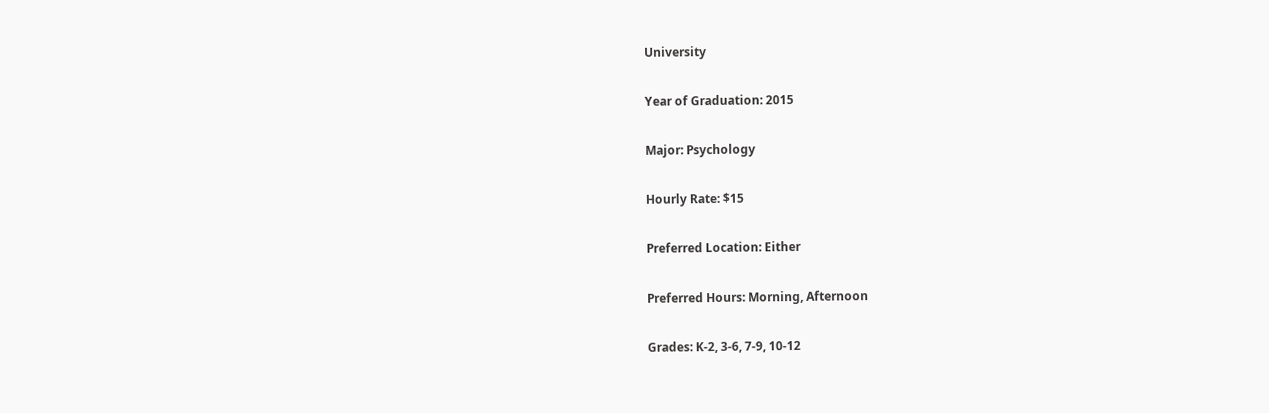University

Year of Graduation: 2015

Major: Psychology

Hourly Rate: $15

Preferred Location: Either

Preferred Hours: Morning, Afternoon

Grades: K-2, 3-6, 7-9, 10-12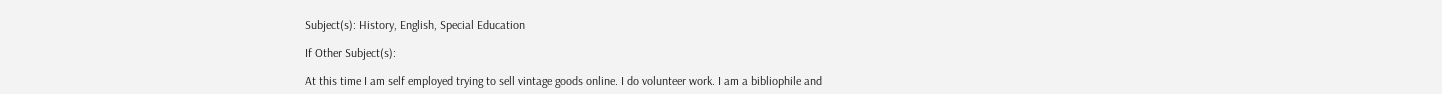Subject(s): History, English, Special Education

If Other Subject(s):

At this time I am self employed trying to sell vintage goods online. I do volunteer work. I am a bibliophile and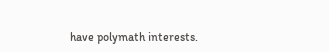have polymath interests.